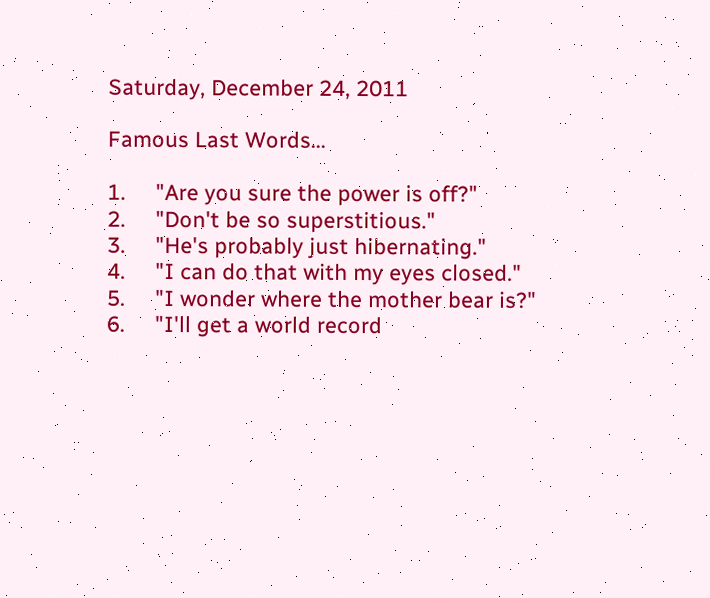Saturday, December 24, 2011

Famous Last Words...

1.     "Are you sure the power is off?"
2.     "Don't be so superstitious."
3.     "He's probably just hibernating."
4.     "I can do that with my eyes closed."
5.     "I wonder where the mother bear is?"
6.     "I'll get a world record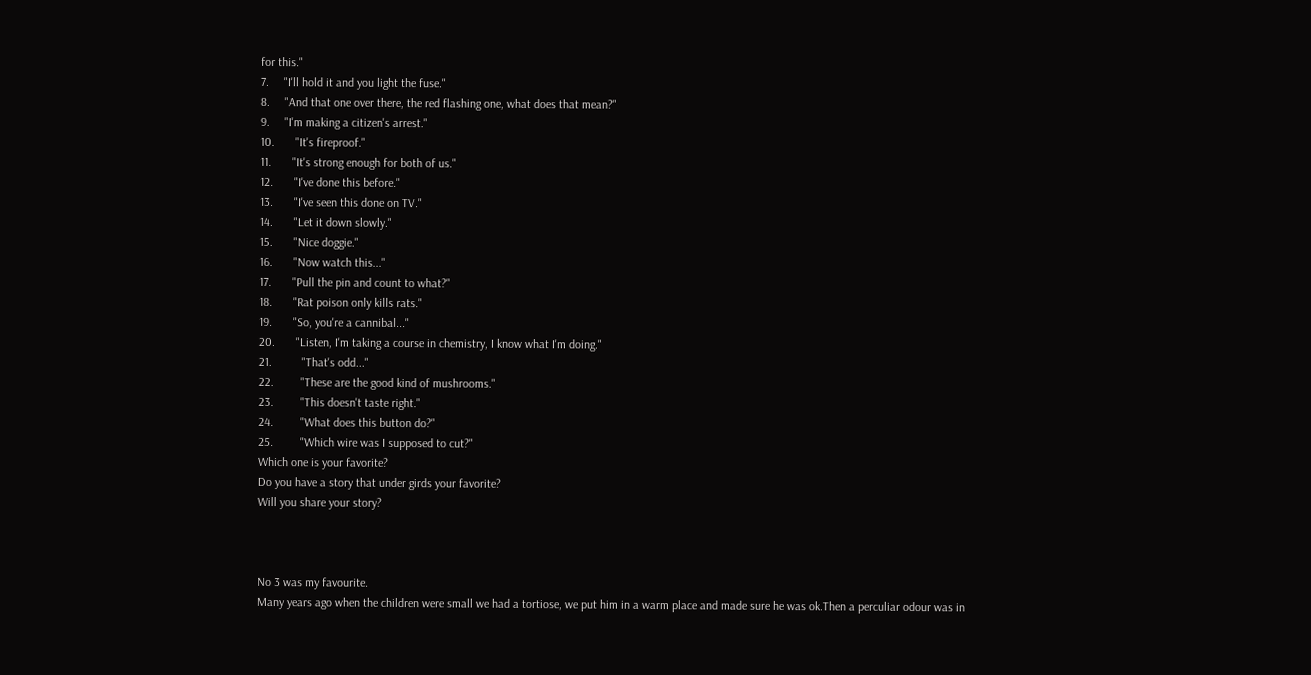for this."
7.     "I'll hold it and you light the fuse."
8.     "And that one over there, the red flashing one, what does that mean?"
9.     "I'm making a citizen's arrest."
10.       "It's fireproof."
11.       "It's strong enough for both of us."
12.       "I've done this before."
13.       "I've seen this done on TV."
14.       "Let it down slowly."
15.       "Nice doggie."
16.       "Now watch this..."
17.       "Pull the pin and count to what?"
18.       "Rat poison only kills rats."
19.       "So, you're a cannibal..."
20.       "Listen, I'm taking a course in chemistry, I know what I'm doing."
21.          "That's odd..."
22.         "These are the good kind of mushrooms."
23.         "This doesn't taste right."
24.         "What does this button do?"
25.         "Which wire was I supposed to cut?"
Which one is your favorite?
Do you have a story that under girds your favorite?
Will you share your story?



No 3 was my favourite.
Many years ago when the children were small we had a tortiose, we put him in a warm place and made sure he was ok.Then a perculiar odour was in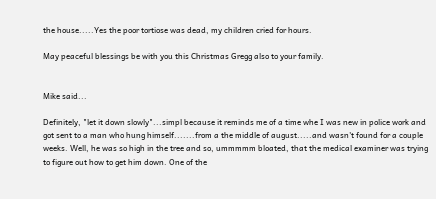the house.....Yes the poor tortiose was dead, my children cried for hours.

May peaceful blessings be with you this Christmas Gregg also to your family.


Mike said...

Definitely, "let it down slowly"...simpl because it reminds me of a time whe I was new in police work and got sent to a man who hung himself.......from a the middle of august.....and wasn't found for a couple weeks. Well, he was so high in the tree and so, ummmmm bloated, that the medical examiner was trying to figure out how to get him down. One of the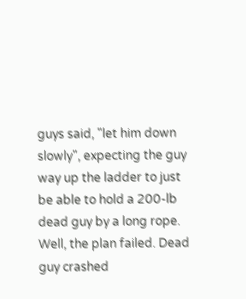guys said, "let him down slowly", expecting the guy way up the ladder to just be able to hold a 200-lb dead guy by a long rope. Well, the plan failed. Dead guy crashed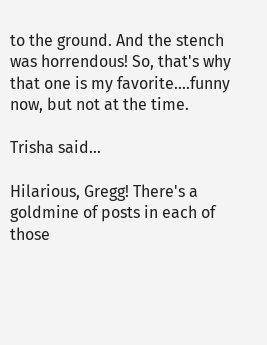to the ground. And the stench was horrendous! So, that's why that one is my favorite....funny now, but not at the time.

Trisha said...

Hilarious, Gregg! There's a goldmine of posts in each of those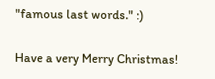"famous last words." :)

Have a very Merry Christmas!